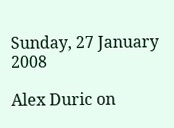Sunday, 27 January 2008

Alex Duric on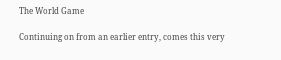The World Game

Continuing on from an earlier entry, comes this very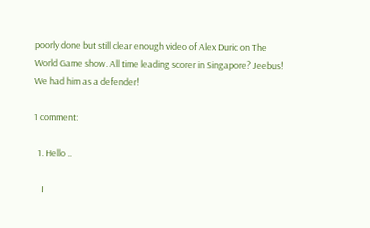poorly done but still clear enough video of Alex Duric on The World Game show. All time leading scorer in Singapore? Jeebus! We had him as a defender!

1 comment:

  1. Hello ..

    I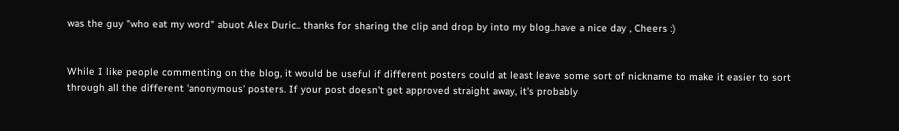was the guy "who eat my word" abuot Alex Duric.. thanks for sharing the clip and drop by into my blog..have a nice day , Cheers :)


While I like people commenting on the blog, it would be useful if different posters could at least leave some sort of nickname to make it easier to sort through all the different 'anonymous' posters. If your post doesn't get approved straight away, it's probably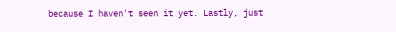because I haven't seen it yet. Lastly, just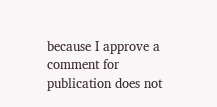because I approve a comment for publication does not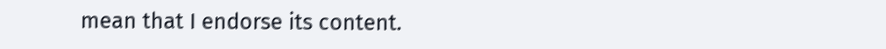mean that I endorse its content.